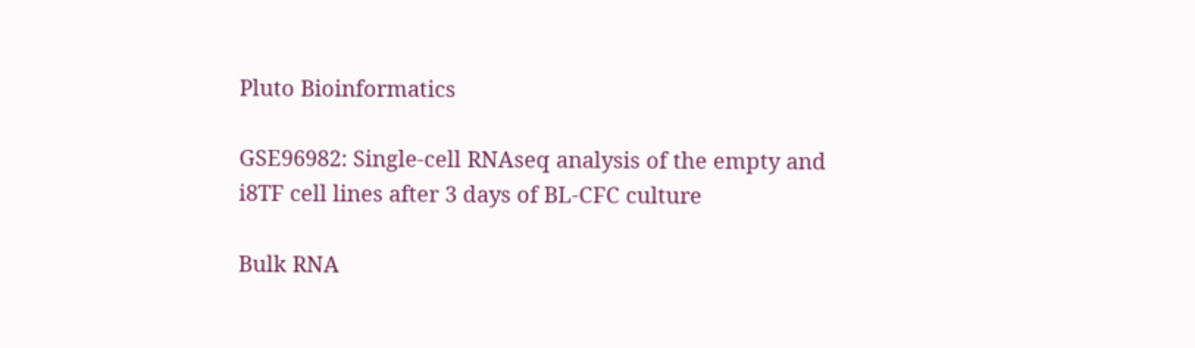Pluto Bioinformatics

GSE96982: Single-cell RNAseq analysis of the empty and i8TF cell lines after 3 days of BL-CFC culture

Bulk RNA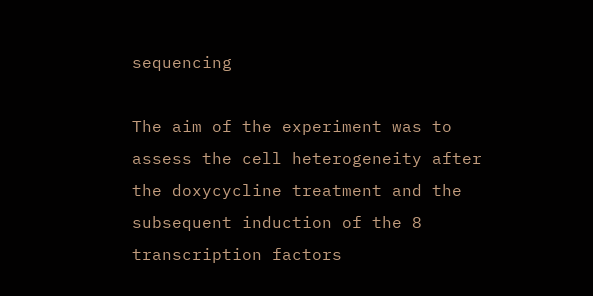sequencing

The aim of the experiment was to assess the cell heterogeneity after the doxycycline treatment and the subsequent induction of the 8 transcription factors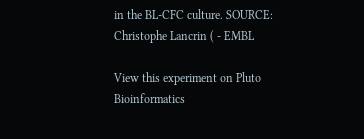in the BL-CFC culture. SOURCE: Christophe Lancrin ( - EMBL

View this experiment on Pluto Bioinformatics